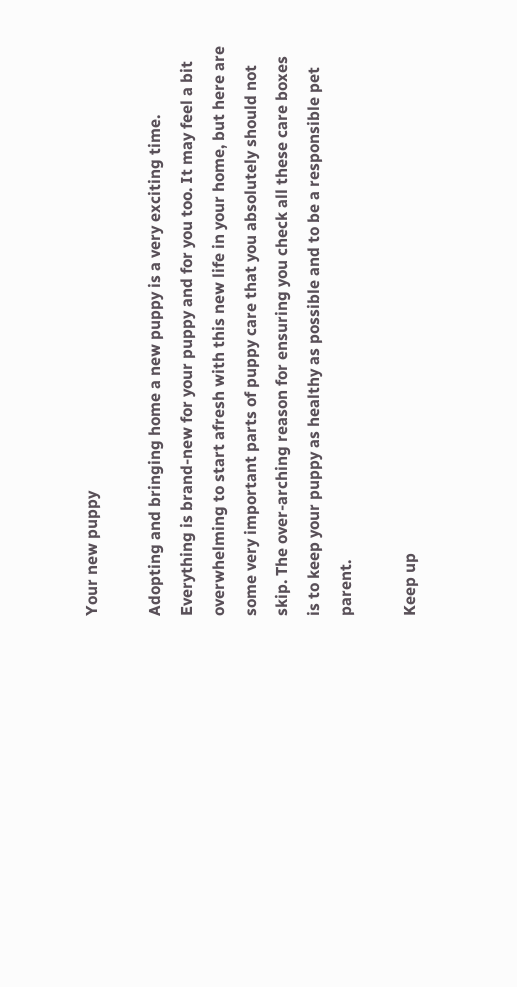Your new puppy

Adopting and bringing home a new puppy is a very exciting time. Everything is brand-new for your puppy and for you too. It may feel a bit overwhelming to start afresh with this new life in your home, but here are some very important parts of puppy care that you absolutely should not skip. The over-arching reason for ensuring you check all these care boxes is to keep your puppy as healthy as possible and to be a responsible pet parent.

Keep up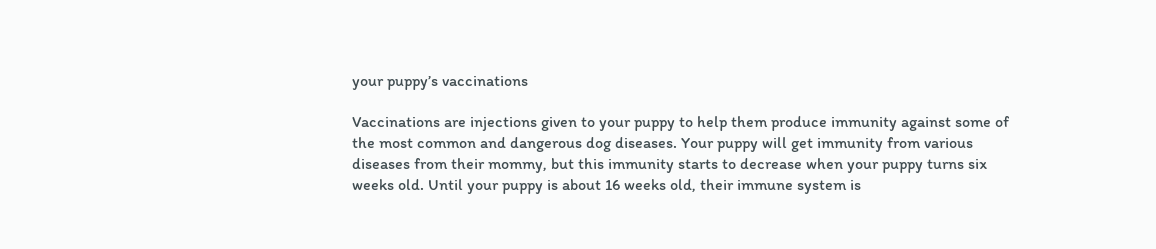your puppy’s vaccinations

Vaccinations are injections given to your puppy to help them produce immunity against some of the most common and dangerous dog diseases. Your puppy will get immunity from various diseases from their mommy, but this immunity starts to decrease when your puppy turns six weeks old. Until your puppy is about 16 weeks old, their immune system is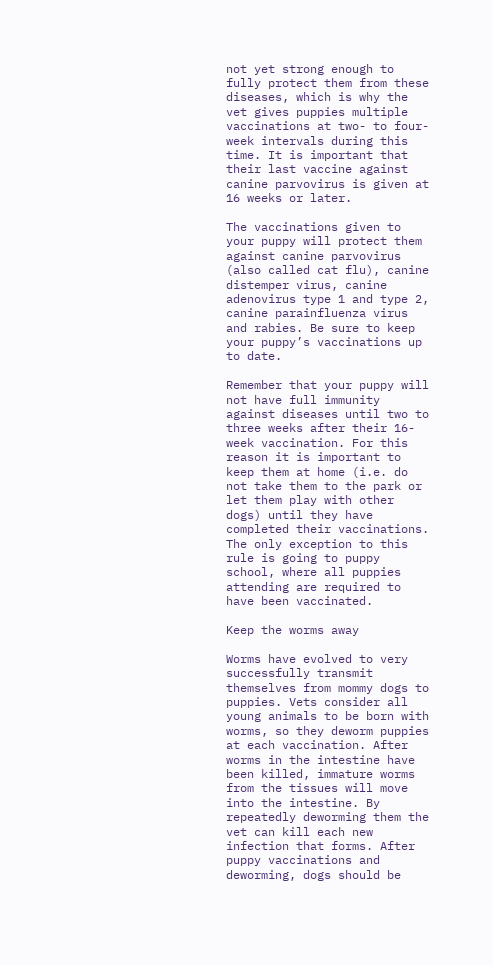not yet strong enough to fully protect them from these diseases, which is why the vet gives puppies multiple vaccinations at two- to four-week intervals during this time. It is important that their last vaccine against canine parvovirus is given at 16 weeks or later.

The vaccinations given to your puppy will protect them against canine parvovirus (also called cat flu), canine distemper virus, canine adenovirus type 1 and type 2, canine parainfluenza virus and rabies. Be sure to keep your puppy’s vaccinations up to date.

Remember that your puppy will not have full immunity against diseases until two to three weeks after their 16-week vaccination. For this reason it is important to keep them at home (i.e. do not take them to the park or let them play with other dogs) until they have completed their vaccinations. The only exception to this rule is going to puppy school, where all puppies attending are required to have been vaccinated.

Keep the worms away

Worms have evolved to very successfully transmit themselves from mommy dogs to puppies. Vets consider all young animals to be born with worms, so they deworm puppies at each vaccination. After worms in the intestine have been killed, immature worms from the tissues will move into the intestine. By repeatedly deworming them the vet can kill each new infection that forms. After puppy vaccinations and deworming, dogs should be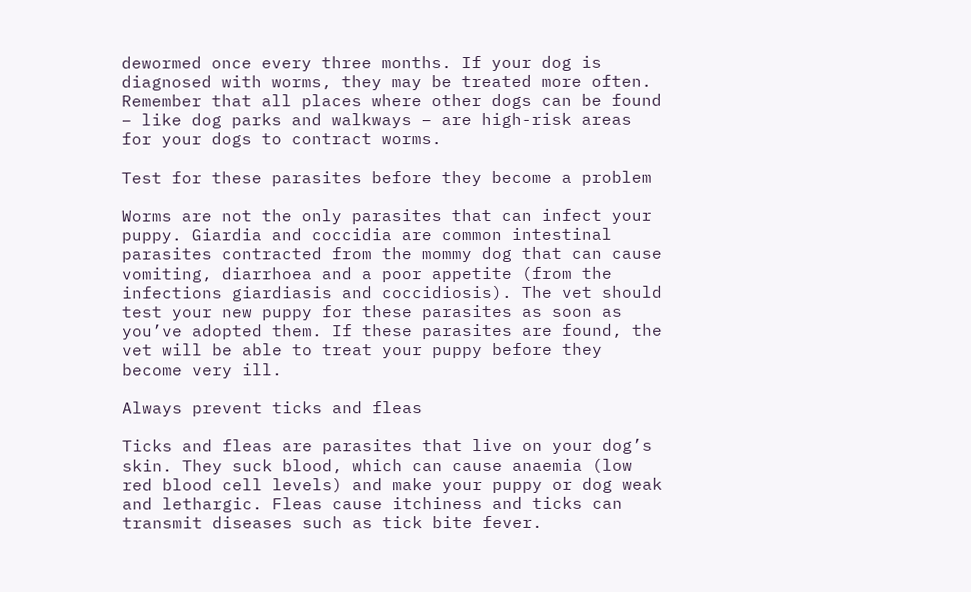dewormed once every three months. If your dog is diagnosed with worms, they may be treated more often. Remember that all places where other dogs can be found – like dog parks and walkways – are high-risk areas for your dogs to contract worms.

Test for these parasites before they become a problem

Worms are not the only parasites that can infect your puppy. Giardia and coccidia are common intestinal parasites contracted from the mommy dog that can cause vomiting, diarrhoea and a poor appetite (from the infections giardiasis and coccidiosis). The vet should test your new puppy for these parasites as soon as you’ve adopted them. If these parasites are found, the vet will be able to treat your puppy before they become very ill.

Always prevent ticks and fleas

Ticks and fleas are parasites that live on your dog’s skin. They suck blood, which can cause anaemia (low red blood cell levels) and make your puppy or dog weak and lethargic. Fleas cause itchiness and ticks can transmit diseases such as tick bite fever.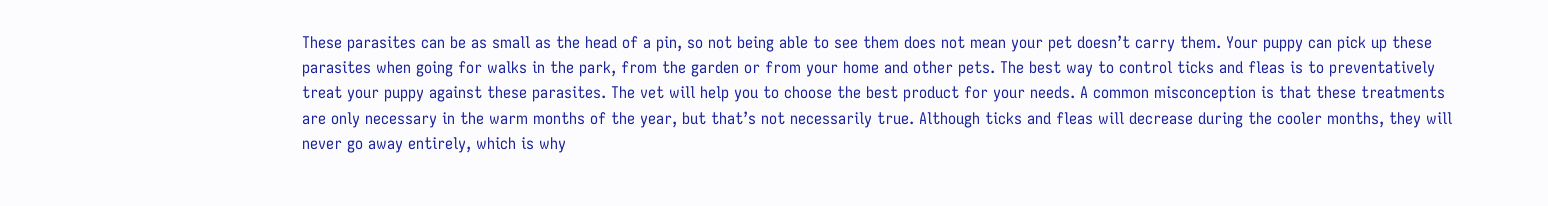These parasites can be as small as the head of a pin, so not being able to see them does not mean your pet doesn’t carry them. Your puppy can pick up these parasites when going for walks in the park, from the garden or from your home and other pets. The best way to control ticks and fleas is to preventatively treat your puppy against these parasites. The vet will help you to choose the best product for your needs. A common misconception is that these treatments are only necessary in the warm months of the year, but that’s not necessarily true. Although ticks and fleas will decrease during the cooler months, they will never go away entirely, which is why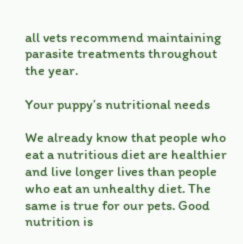all vets recommend maintaining parasite treatments throughout the year.

Your puppy’s nutritional needs

We already know that people who eat a nutritious diet are healthier and live longer lives than people who eat an unhealthy diet. The same is true for our pets. Good nutrition is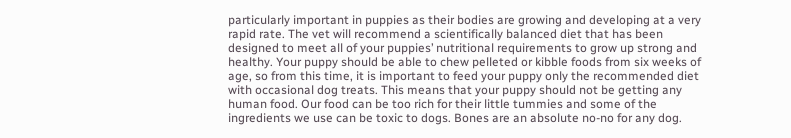particularly important in puppies as their bodies are growing and developing at a very rapid rate. The vet will recommend a scientifically balanced diet that has been designed to meet all of your puppies’ nutritional requirements to grow up strong and healthy. Your puppy should be able to chew pelleted or kibble foods from six weeks of age, so from this time, it is important to feed your puppy only the recommended diet with occasional dog treats. This means that your puppy should not be getting any human food. Our food can be too rich for their little tummies and some of the ingredients we use can be toxic to dogs. Bones are an absolute no-no for any dog.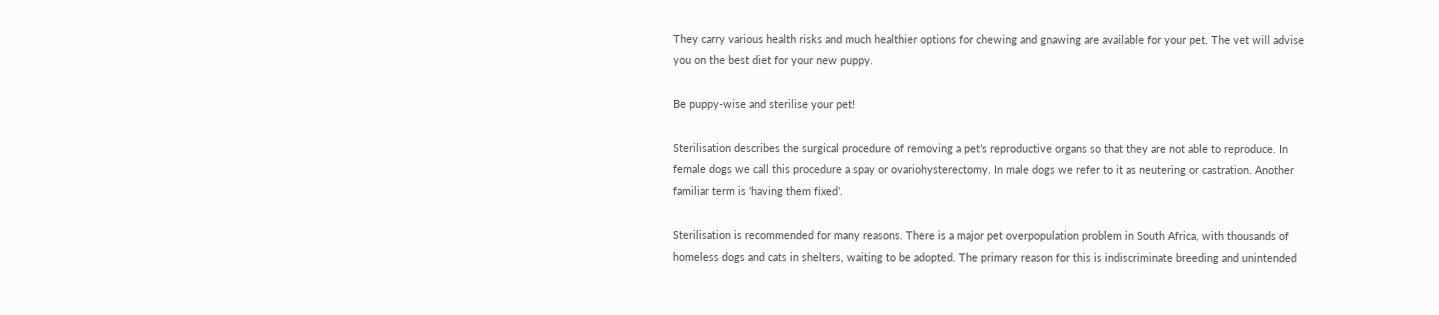They carry various health risks and much healthier options for chewing and gnawing are available for your pet. The vet will advise you on the best diet for your new puppy.

Be puppy-wise and sterilise your pet!

Sterilisation describes the surgical procedure of removing a pet’s reproductive organs so that they are not able to reproduce. In female dogs we call this procedure a spay or ovariohysterectomy. In male dogs we refer to it as neutering or castration. Another familiar term is ‘having them fixed’.

Sterilisation is recommended for many reasons. There is a major pet overpopulation problem in South Africa, with thousands of homeless dogs and cats in shelters, waiting to be adopted. The primary reason for this is indiscriminate breeding and unintended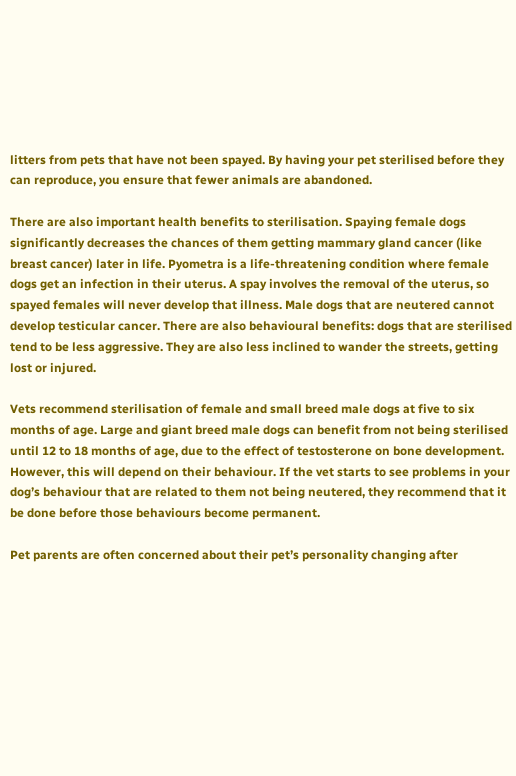litters from pets that have not been spayed. By having your pet sterilised before they can reproduce, you ensure that fewer animals are abandoned.

There are also important health benefits to sterilisation. Spaying female dogs significantly decreases the chances of them getting mammary gland cancer (like breast cancer) later in life. Pyometra is a life-threatening condition where female dogs get an infection in their uterus. A spay involves the removal of the uterus, so spayed females will never develop that illness. Male dogs that are neutered cannot develop testicular cancer. There are also behavioural benefits: dogs that are sterilised tend to be less aggressive. They are also less inclined to wander the streets, getting lost or injured.

Vets recommend sterilisation of female and small breed male dogs at five to six months of age. Large and giant breed male dogs can benefit from not being sterilised until 12 to 18 months of age, due to the effect of testosterone on bone development. However, this will depend on their behaviour. If the vet starts to see problems in your dog’s behaviour that are related to them not being neutered, they recommend that it be done before those behaviours become permanent.

Pet parents are often concerned about their pet’s personality changing after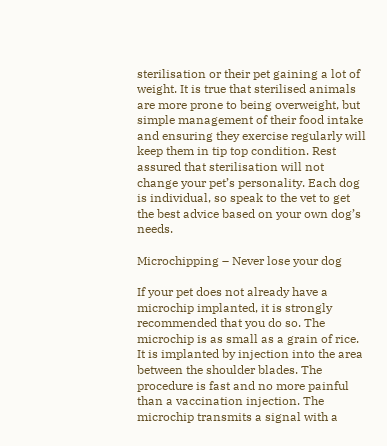sterilisation or their pet gaining a lot of weight. It is true that sterilised animals are more prone to being overweight, but simple management of their food intake and ensuring they exercise regularly will keep them in tip top condition. Rest assured that sterilisation will not change your pet’s personality. Each dog is individual, so speak to the vet to get the best advice based on your own dog’s needs.

Microchipping – Never lose your dog

If your pet does not already have a microchip implanted, it is strongly recommended that you do so. The microchip is as small as a grain of rice. It is implanted by injection into the area between the shoulder blades. The procedure is fast and no more painful than a vaccination injection. The microchip transmits a signal with a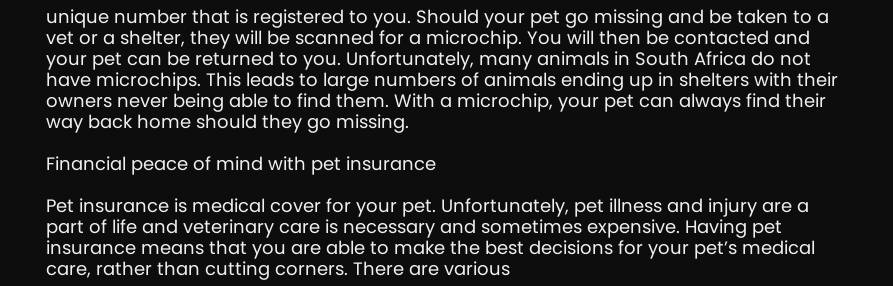unique number that is registered to you. Should your pet go missing and be taken to a vet or a shelter, they will be scanned for a microchip. You will then be contacted and your pet can be returned to you. Unfortunately, many animals in South Africa do not have microchips. This leads to large numbers of animals ending up in shelters with their owners never being able to find them. With a microchip, your pet can always find their way back home should they go missing.

Financial peace of mind with pet insurance

Pet insurance is medical cover for your pet. Unfortunately, pet illness and injury are a part of life and veterinary care is necessary and sometimes expensive. Having pet insurance means that you are able to make the best decisions for your pet’s medical care, rather than cutting corners. There are various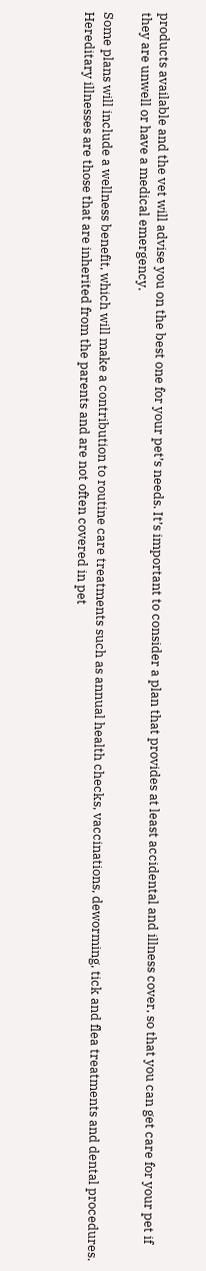products available and the vet will advise you on the best one for your pet’s needs. It’s important to consider a plan that provides at least accidental and illness cover, so that you can get care for your pet if they are unwell or have a medical emergency.

Some plans will include a wellness benefit, which will make a contribution to routine care treatments such as annual health checks, vaccinations, deworming, tick and flea treatments and dental procedures. Hereditary illnesses are those that are inherited from the parents and are not often covered in pet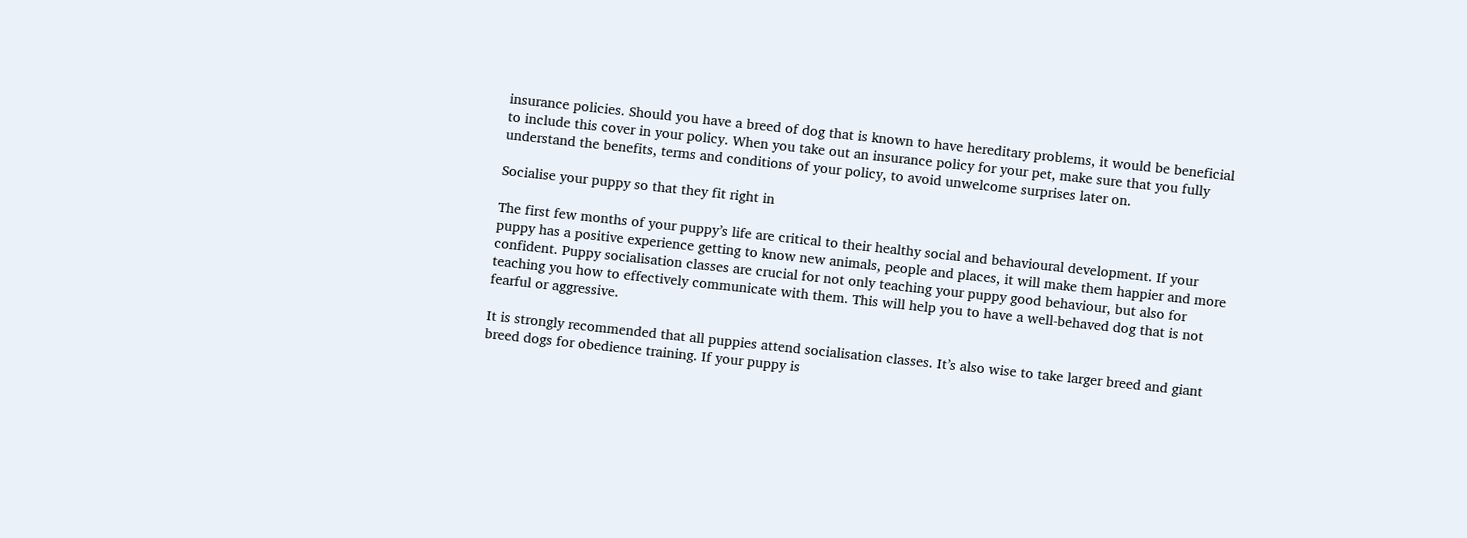insurance policies. Should you have a breed of dog that is known to have hereditary problems, it would be beneficial to include this cover in your policy. When you take out an insurance policy for your pet, make sure that you fully understand the benefits, terms and conditions of your policy, to avoid unwelcome surprises later on.

Socialise your puppy so that they fit right in

The first few months of your puppy’s life are critical to their healthy social and behavioural development. If your puppy has a positive experience getting to know new animals, people and places, it will make them happier and more confident. Puppy socialisation classes are crucial for not only teaching your puppy good behaviour, but also for teaching you how to effectively communicate with them. This will help you to have a well-behaved dog that is not fearful or aggressive.

It is strongly recommended that all puppies attend socialisation classes. It’s also wise to take larger breed and giant breed dogs for obedience training. If your puppy is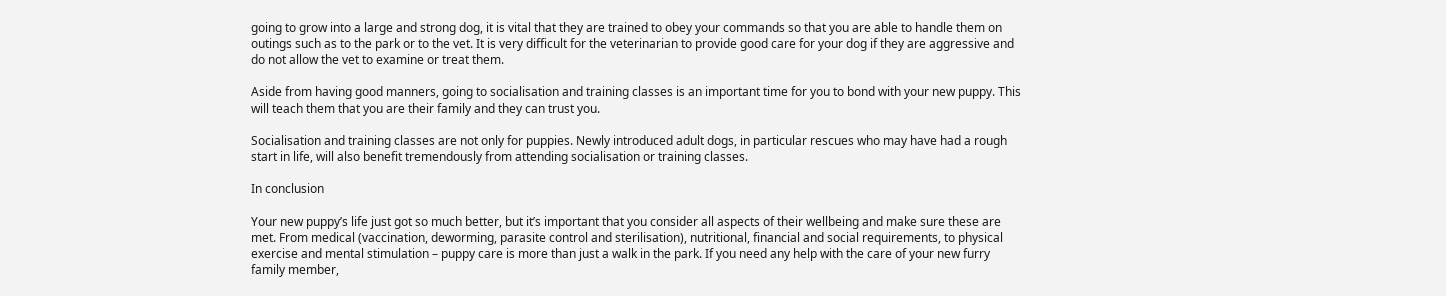going to grow into a large and strong dog, it is vital that they are trained to obey your commands so that you are able to handle them on outings such as to the park or to the vet. It is very difficult for the veterinarian to provide good care for your dog if they are aggressive and do not allow the vet to examine or treat them.

Aside from having good manners, going to socialisation and training classes is an important time for you to bond with your new puppy. This will teach them that you are their family and they can trust you.

Socialisation and training classes are not only for puppies. Newly introduced adult dogs, in particular rescues who may have had a rough start in life, will also benefit tremendously from attending socialisation or training classes.

In conclusion

Your new puppy’s life just got so much better, but it’s important that you consider all aspects of their wellbeing and make sure these are met. From medical (vaccination, deworming, parasite control and sterilisation), nutritional, financial and social requirements, to physical exercise and mental stimulation – puppy care is more than just a walk in the park. If you need any help with the care of your new furry family member,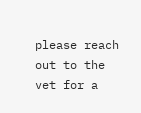please reach out to the vet for a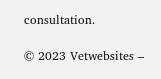consultation.

© 2023 Vetwebsites –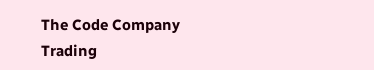The Code Company Trading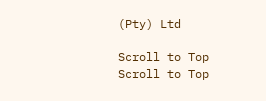(Pty) Ltd

Scroll to Top
Scroll to Top